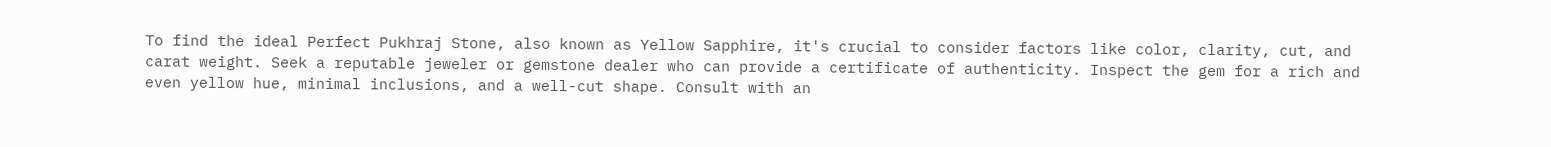To find the ideal Perfect Pukhraj Stone, also known as Yellow Sapphire, it's crucial to consider factors like color, clarity, cut, and carat weight. Seek a reputable jeweler or gemstone dealer who can provide a certificate of authenticity. Inspect the gem for a rich and even yellow hue, minimal inclusions, and a well-cut shape. Consult with an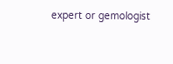expert or gemologist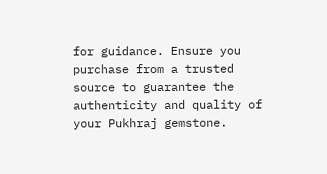for guidance. Ensure you purchase from a trusted source to guarantee the authenticity and quality of your Pukhraj gemstone.